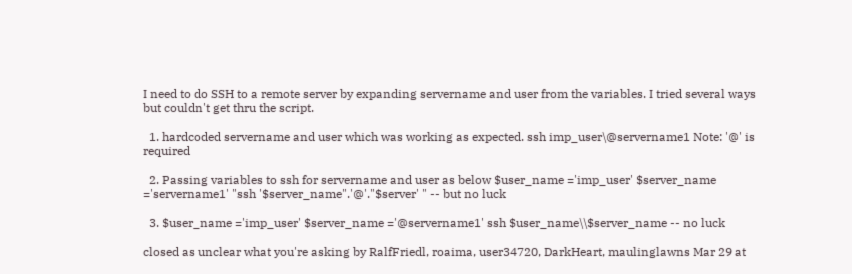I need to do SSH to a remote server by expanding servername and user from the variables. I tried several ways but couldn't get thru the script.

  1. hardcoded servername and user which was working as expected. ssh imp_user\@servername1 Note: '@' is required

  2. Passing variables to ssh for servername and user as below $user_name ='imp_user' $server_name ='servername1' "ssh '$server_name".'@'."$server' " -- but no luck

  3. $user_name ='imp_user' $server_name ='@servername1' ssh $user_name\\$server_name -- no luck

closed as unclear what you're asking by RalfFriedl, roaima, user34720, DarkHeart, maulinglawns Mar 29 at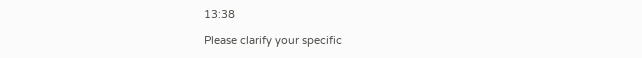13:38

Please clarify your specific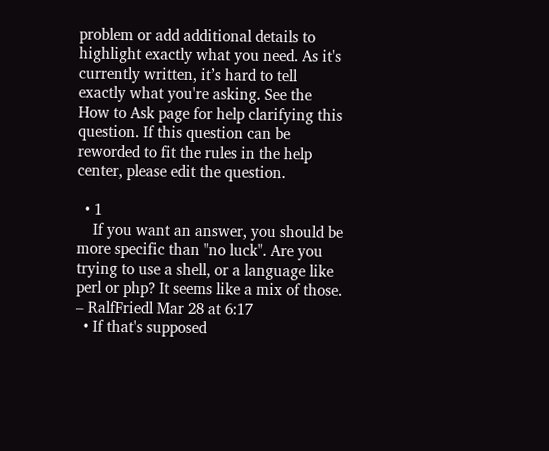problem or add additional details to highlight exactly what you need. As it's currently written, it’s hard to tell exactly what you're asking. See the How to Ask page for help clarifying this question. If this question can be reworded to fit the rules in the help center, please edit the question.

  • 1
    If you want an answer, you should be more specific than "no luck". Are you trying to use a shell, or a language like perl or php? It seems like a mix of those. – RalfFriedl Mar 28 at 6:17
  • If that's supposed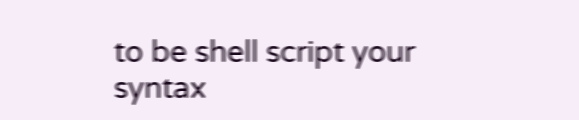to be shell script your syntax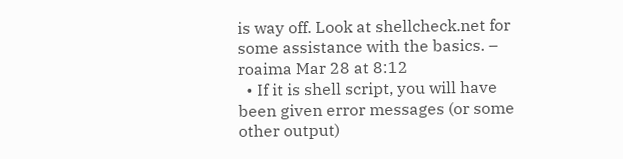is way off. Look at shellcheck.net for some assistance with the basics. – roaima Mar 28 at 8:12
  • If it is shell script, you will have been given error messages (or some other output)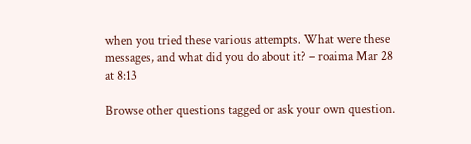when you tried these various attempts. What were these messages, and what did you do about it? – roaima Mar 28 at 8:13

Browse other questions tagged or ask your own question.